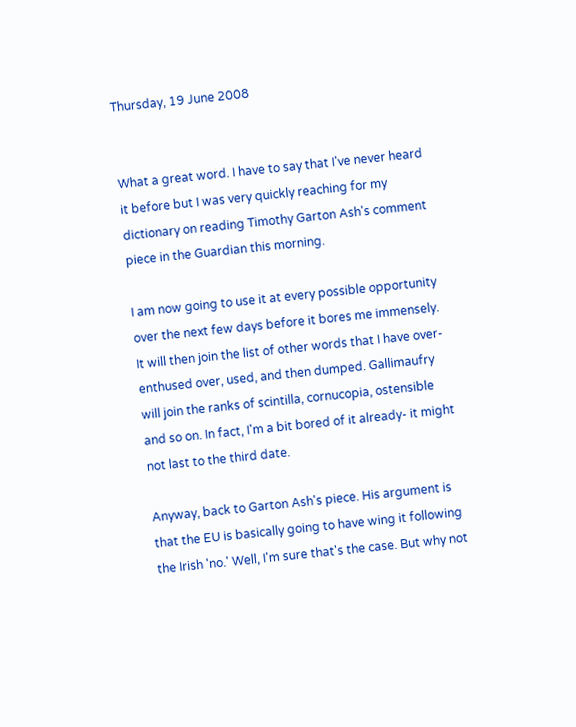Thursday, 19 June 2008


What a great word. I have to say that I've never heard it before but I was very quickly reaching for my dictionary on reading Timothy Garton Ash's comment piece in the Guardian this morning.

I am now going to use it at every possible opportunity over the next few days before it bores me immensely. It will then join the list of other words that I have over-enthused over, used, and then dumped. Gallimaufry will join the ranks of scintilla, cornucopia, ostensible and so on. In fact, I'm a bit bored of it already- it might not last to the third date.

Anyway, back to Garton Ash's piece. His argument is that the EU is basically going to have wing it following the Irish 'no.' Well, I'm sure that's the case. But why not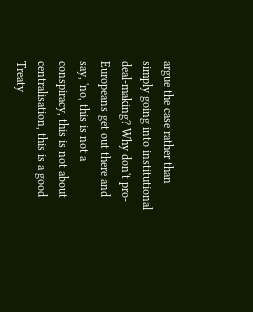argue the case rather than simply going into institutional deal-making? Why don't pro-Europeans get out there and say, 'no, this is not a conspiracy, this is not about centralisation, this is a good Treaty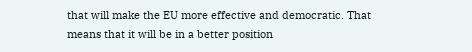that will make the EU more effective and democratic. That means that it will be in a better position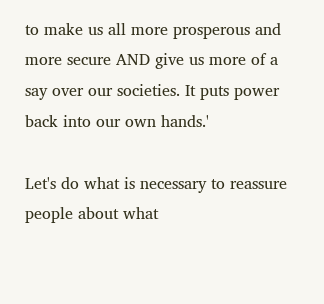to make us all more prosperous and more secure AND give us more of a say over our societies. It puts power back into our own hands.'

Let's do what is necessary to reassure people about what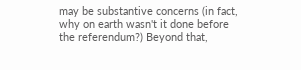may be substantive concerns (in fact, why on earth wasn't it done before the referendum?) Beyond that,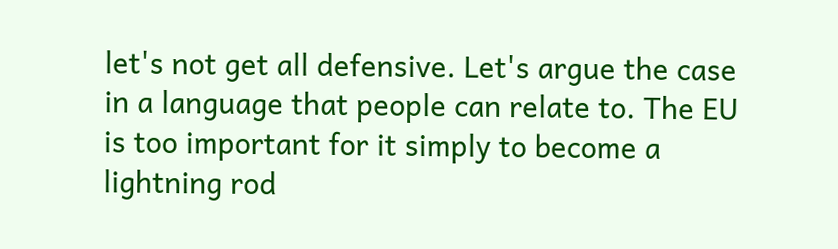let's not get all defensive. Let's argue the case in a language that people can relate to. The EU is too important for it simply to become a lightning rod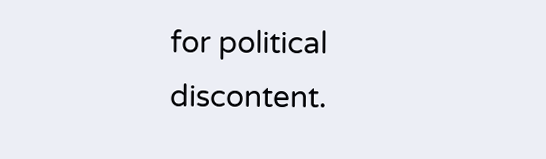for political discontent.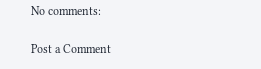No comments:

Post a Comment